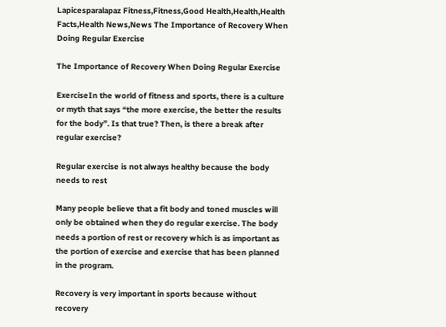Lapicesparalapaz Fitness,Fitness,Good Health,Health,Health Facts,Health News,News The Importance of Recovery When Doing Regular Exercise

The Importance of Recovery When Doing Regular Exercise

ExerciseIn the world of fitness and sports, there is a culture or myth that says “the more exercise, the better the results for the body”. Is that true? Then, is there a break after regular exercise?

Regular exercise is not always healthy because the body needs to rest

Many people believe that a fit body and toned muscles will only be obtained when they do regular exercise. The body needs a portion of rest or recovery which is as important as the portion of exercise and exercise that has been planned in the program.

Recovery is very important in sports because without recovery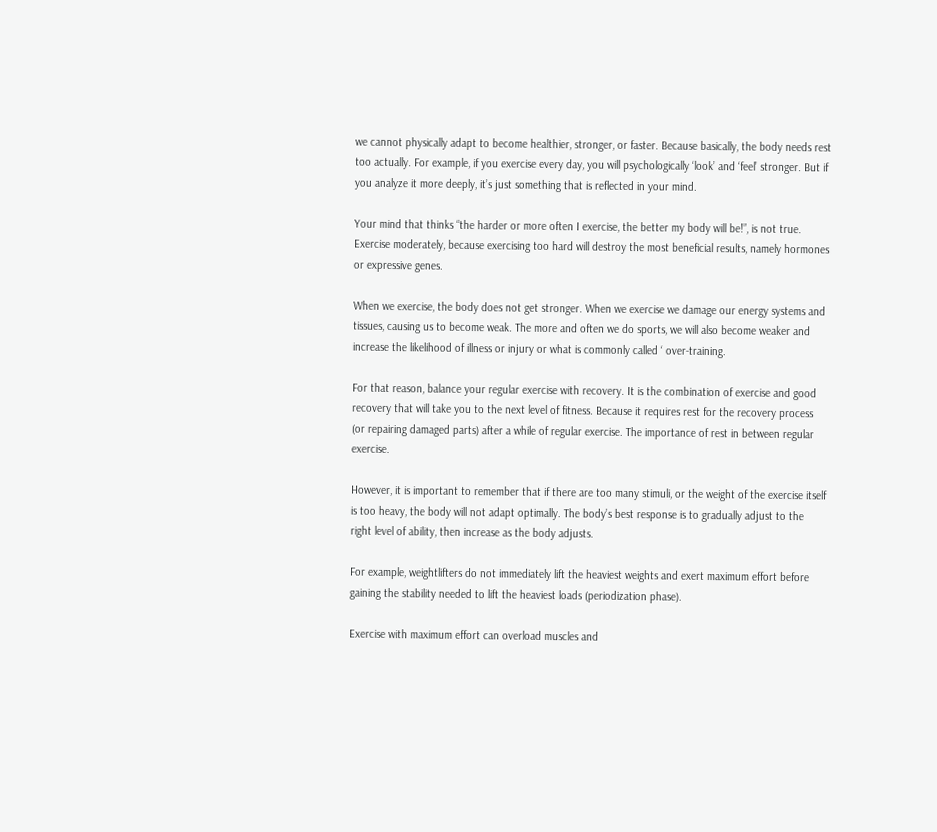we cannot physically adapt to become healthier, stronger, or faster. Because basically, the body needs rest too actually. For example, if you exercise every day, you will psychologically ‘look’ and ‘feel’ stronger. But if you analyze it more deeply, it’s just something that is reflected in your mind.

Your mind that thinks “the harder or more often I exercise, the better my body will be!”, is not true. Exercise moderately, because exercising too hard will destroy the most beneficial results, namely hormones or expressive genes.

When we exercise, the body does not get stronger. When we exercise we damage our energy systems and tissues, causing us to become weak. The more and often we do sports, we will also become weaker and increase the likelihood of illness or injury or what is commonly called ‘ over-training.

For that reason, balance your regular exercise with recovery. It is the combination of exercise and good recovery that will take you to the next level of fitness. Because it requires rest for the recovery process (or repairing damaged parts) after a while of regular exercise. The importance of rest in between regular exercise.

However, it is important to remember that if there are too many stimuli, or the weight of the exercise itself is too heavy, the body will not adapt optimally. The body’s best response is to gradually adjust to the right level of ability, then increase as the body adjusts.

For example, weightlifters do not immediately lift the heaviest weights and exert maximum effort before gaining the stability needed to lift the heaviest loads (periodization phase).

Exercise with maximum effort can overload muscles and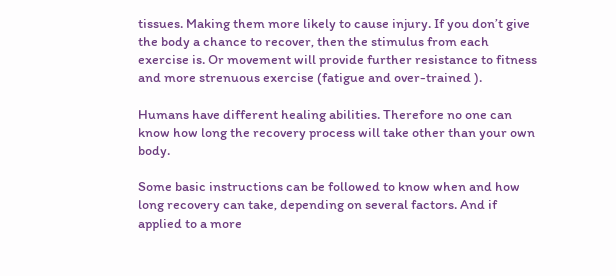tissues. Making them more likely to cause injury. If you don’t give the body a chance to recover, then the stimulus from each exercise is. Or movement will provide further resistance to fitness and more strenuous exercise (fatigue and over-trained ).

Humans have different healing abilities. Therefore no one can know how long the recovery process will take other than your own body.

Some basic instructions can be followed to know when and how long recovery can take, depending on several factors. And if applied to a more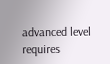advanced level requires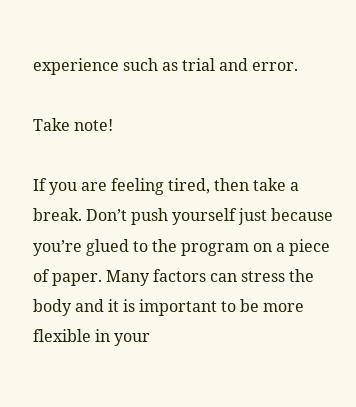experience such as trial and error.

Take note!

If you are feeling tired, then take a break. Don’t push yourself just because you’re glued to the program on a piece of paper. Many factors can stress the body and it is important to be more flexible in your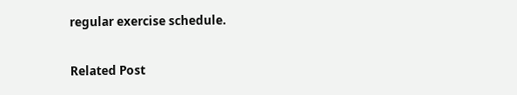regular exercise schedule.

Related Post